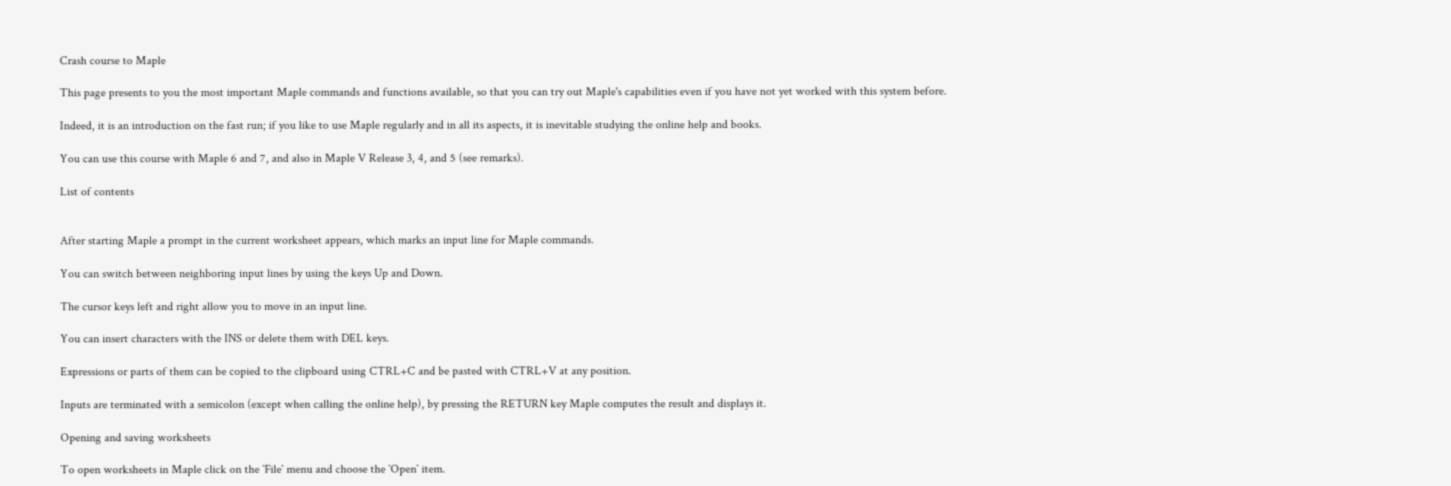Crash course to Maple

This page presents to you the most important Maple commands and functions available, so that you can try out Maple's capabilities even if you have not yet worked with this system before.

Indeed, it is an introduction on the fast run; if you like to use Maple regularly and in all its aspects, it is inevitable studying the online help and books.

You can use this course with Maple 6 and 7, and also in Maple V Release 3, 4, and 5 (see remarks).

List of contents


After starting Maple a prompt in the current worksheet appears, which marks an input line for Maple commands.

You can switch between neighboring input lines by using the keys Up and Down.

The cursor keys left and right allow you to move in an input line.

You can insert characters with the INS or delete them with DEL keys.

Expressions or parts of them can be copied to the clipboard using CTRL+C and be pasted with CTRL+V at any position.

Inputs are terminated with a semicolon (except when calling the online help), by pressing the RETURN key Maple computes the result and displays it.

Opening and saving worksheets

To open worksheets in Maple click on the `File` menu and choose the `Open` item.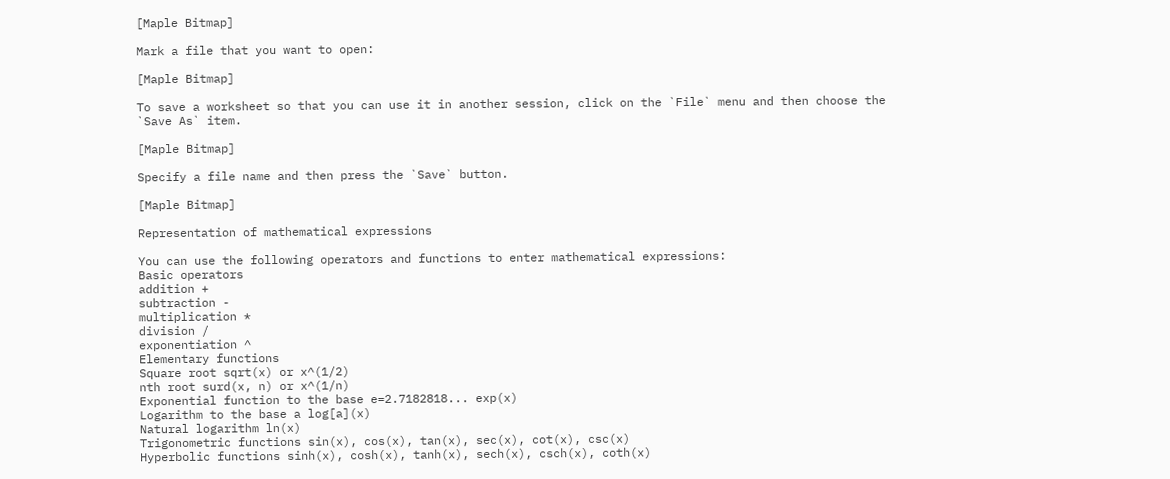[Maple Bitmap]

Mark a file that you want to open:

[Maple Bitmap]

To save a worksheet so that you can use it in another session, click on the `File` menu and then choose the `Save As` item.

[Maple Bitmap]

Specify a file name and then press the `Save` button.

[Maple Bitmap]

Representation of mathematical expressions

You can use the following operators and functions to enter mathematical expressions:
Basic operators
addition +
subtraction -
multiplication *
division /
exponentiation ^
Elementary functions
Square root sqrt(x) or x^(1/2)
nth root surd(x, n) or x^(1/n)
Exponential function to the base e=2.7182818... exp(x)
Logarithm to the base a log[a](x)
Natural logarithm ln(x)
Trigonometric functions sin(x), cos(x), tan(x), sec(x), cot(x), csc(x)
Hyperbolic functions sinh(x), cosh(x), tanh(x), sech(x), csch(x), coth(x)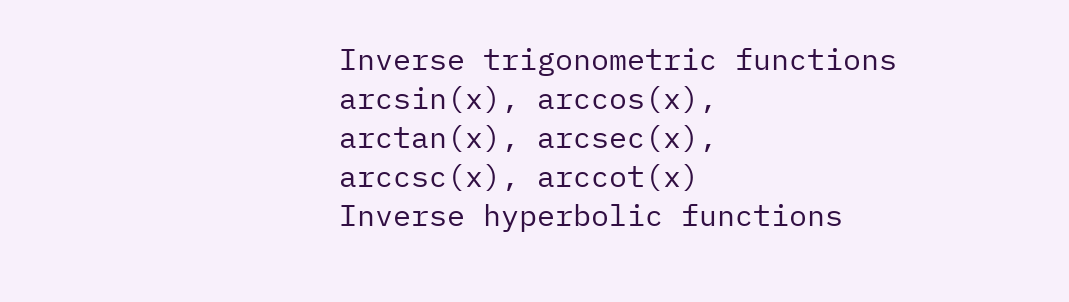Inverse trigonometric functions arcsin(x), arccos(x), arctan(x), arcsec(x), arccsc(x), arccot(x)
Inverse hyperbolic functions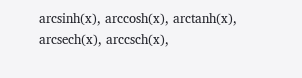arcsinh(x), arccosh(x), arctanh(x), arcsech(x), arccsch(x),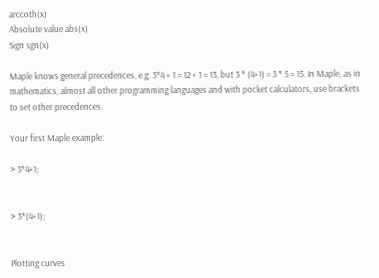arccoth(x)
Absolute value abs(x)
Sign sgn(x)

Maple knows general precedences, e.g. 3*4 + 1 = 12 + 1 = 13, but 3 * (4+1) = 3 * 5 = 15. In Maple, as in mathematics, almost all other programming languages and with pocket calculators, use brackets to set other precedences.

Your first Maple example:

> 3*4+1;


> 3*(4+1);


Plotting curves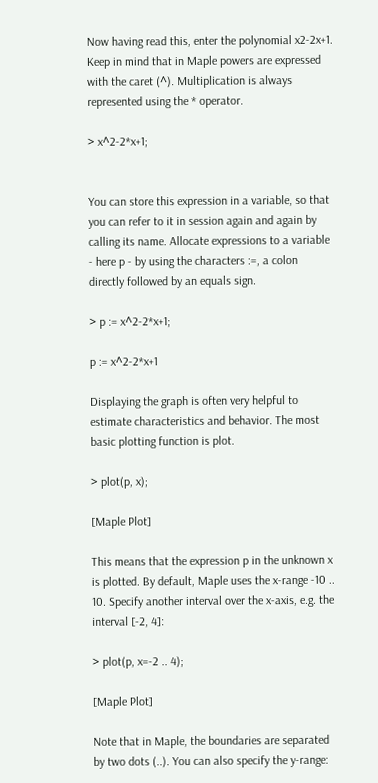Now having read this, enter the polynomial x2-2x+1. Keep in mind that in Maple powers are expressed with the caret (^). Multiplication is always represented using the * operator.

> x^2-2*x+1;


You can store this expression in a variable, so that you can refer to it in session again and again by calling its name. Allocate expressions to a variable - here p - by using the characters :=, a colon directly followed by an equals sign.

> p := x^2-2*x+1;

p := x^2-2*x+1

Displaying the graph is often very helpful to estimate characteristics and behavior. The most basic plotting function is plot.

> plot(p, x);

[Maple Plot]

This means that the expression p in the unknown x is plotted. By default, Maple uses the x-range -10 .. 10. Specify another interval over the x-axis, e.g. the interval [-2, 4]:

> plot(p, x=-2 .. 4);

[Maple Plot]

Note that in Maple, the boundaries are separated by two dots (..). You can also specify the y-range: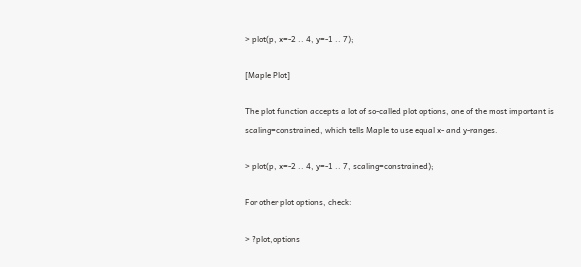> plot(p, x=-2 .. 4, y=-1 .. 7);

[Maple Plot]

The plot function accepts a lot of so-called plot options, one of the most important is scaling=constrained, which tells Maple to use equal x- and y-ranges.

> plot(p, x=-2 .. 4, y=-1 .. 7, scaling=constrained);

For other plot options, check:

> ?plot,options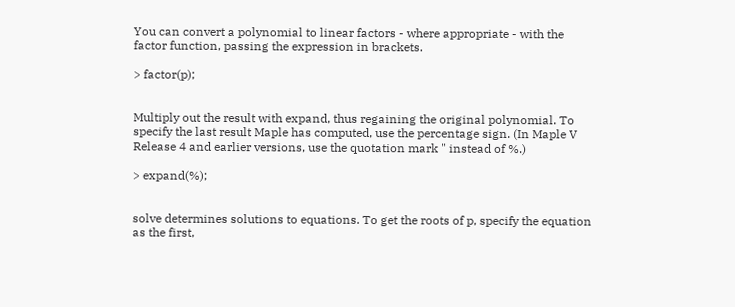You can convert a polynomial to linear factors - where appropriate - with the factor function, passing the expression in brackets.

> factor(p);


Multiply out the result with expand, thus regaining the original polynomial. To specify the last result Maple has computed, use the percentage sign. (In Maple V Release 4 and earlier versions, use the quotation mark " instead of %.)

> expand(%);


solve determines solutions to equations. To get the roots of p, specify the equation as the first,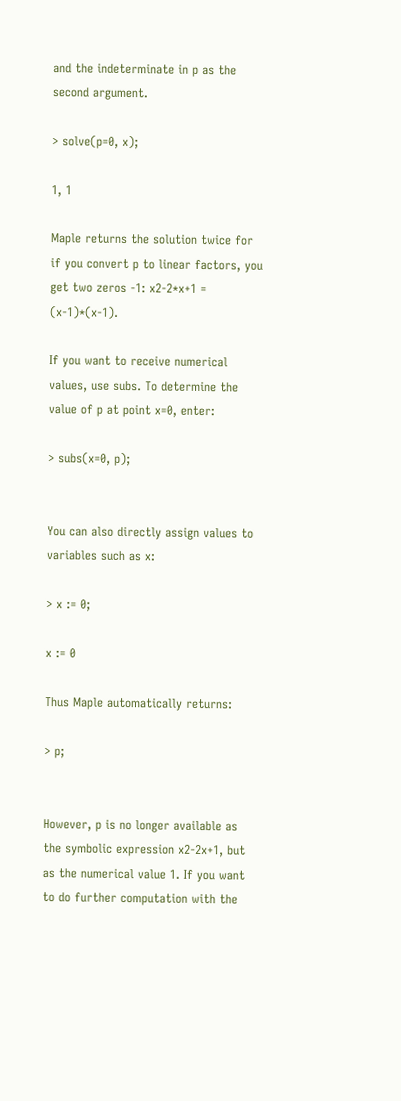and the indeterminate in p as the second argument.

> solve(p=0, x);

1, 1

Maple returns the solution twice for if you convert p to linear factors, you get two zeros -1: x2-2*x+1 = (x-1)*(x-1).

If you want to receive numerical values, use subs. To determine the value of p at point x=0, enter:

> subs(x=0, p);


You can also directly assign values to variables such as x:

> x := 0;

x := 0

Thus Maple automatically returns:

> p;


However, p is no longer available as the symbolic expression x2-2x+1, but as the numerical value 1. If you want to do further computation with the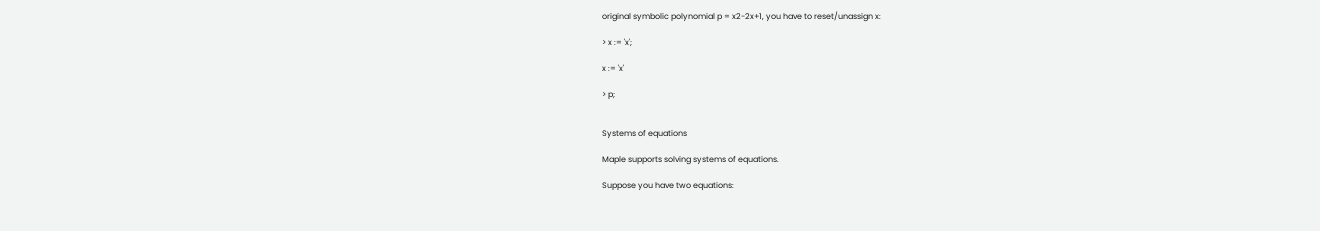original symbolic polynomial p = x2-2x+1, you have to reset/unassign x:

> x := 'x';

x := 'x'

> p;


Systems of equations

Maple supports solving systems of equations.

Suppose you have two equations: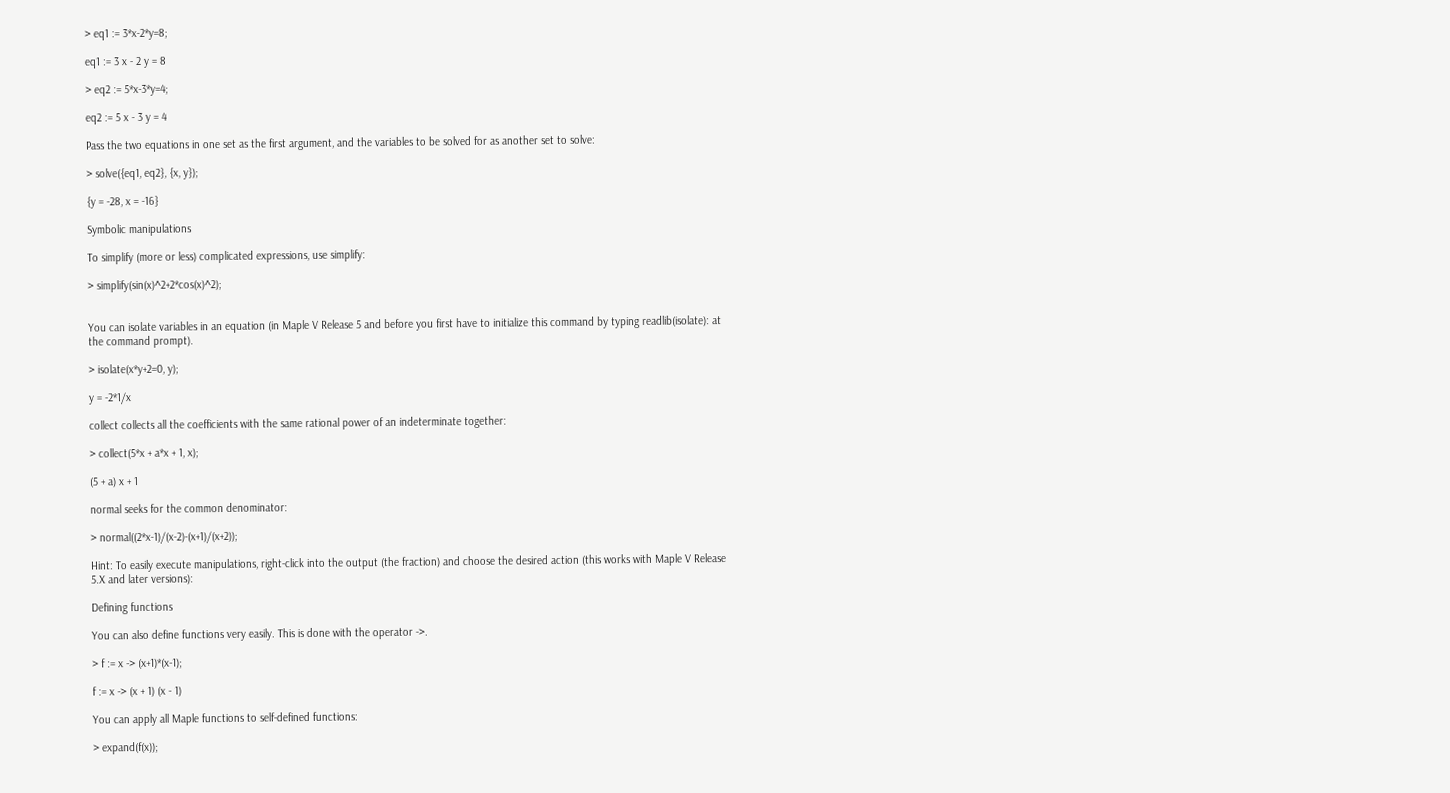> eq1 := 3*x-2*y=8;

eq1 := 3 x - 2 y = 8

> eq2 := 5*x-3*y=4;

eq2 := 5 x - 3 y = 4

Pass the two equations in one set as the first argument, and the variables to be solved for as another set to solve:

> solve({eq1, eq2}, {x, y});

{y = -28, x = -16}

Symbolic manipulations

To simplify (more or less) complicated expressions, use simplify:

> simplify(sin(x)^2+2*cos(x)^2);


You can isolate variables in an equation (in Maple V Release 5 and before you first have to initialize this command by typing readlib(isolate): at the command prompt).

> isolate(x*y+2=0, y);

y = -2*1/x

collect collects all the coefficients with the same rational power of an indeterminate together:

> collect(5*x + a*x + 1, x);

(5 + a) x + 1

normal seeks for the common denominator:

> normal((2*x-1)/(x-2)-(x+1)/(x+2));

Hint: To easily execute manipulations, right-click into the output (the fraction) and choose the desired action (this works with Maple V Release 5.X and later versions):

Defining functions

You can also define functions very easily. This is done with the operator ->.

> f := x -> (x+1)*(x-1);

f := x -> (x + 1) (x - 1)

You can apply all Maple functions to self-defined functions:

> expand(f(x));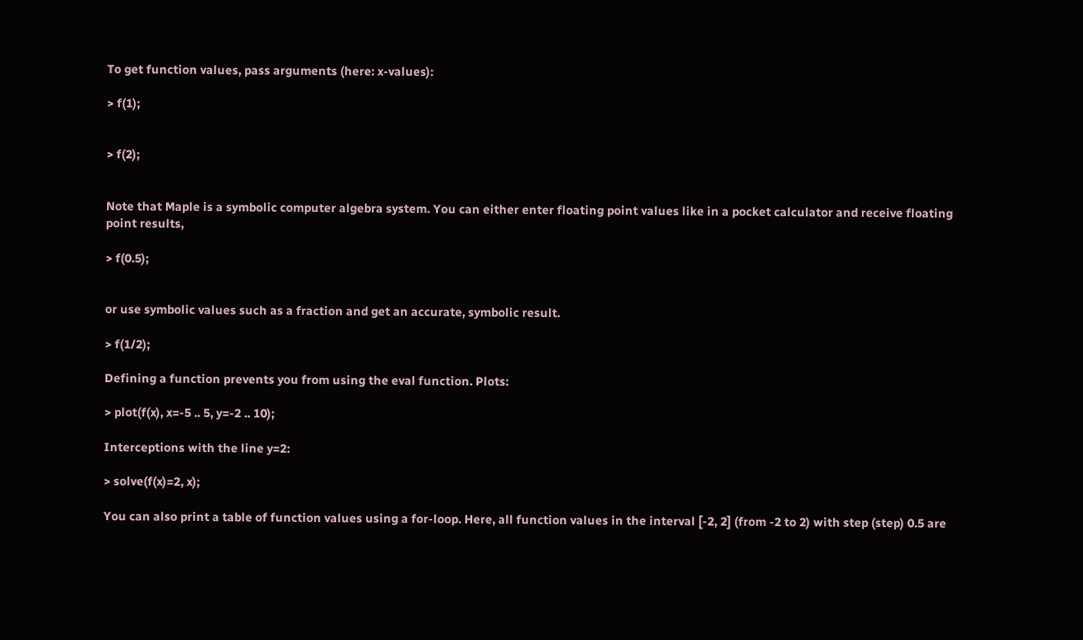To get function values, pass arguments (here: x-values):

> f(1);


> f(2);


Note that Maple is a symbolic computer algebra system. You can either enter floating point values like in a pocket calculator and receive floating point results,

> f(0.5);


or use symbolic values such as a fraction and get an accurate, symbolic result.

> f(1/2);

Defining a function prevents you from using the eval function. Plots:

> plot(f(x), x=-5 .. 5, y=-2 .. 10);

Interceptions with the line y=2:

> solve(f(x)=2, x);

You can also print a table of function values using a for-loop. Here, all function values in the interval [-2, 2] (from -2 to 2) with step (step) 0.5 are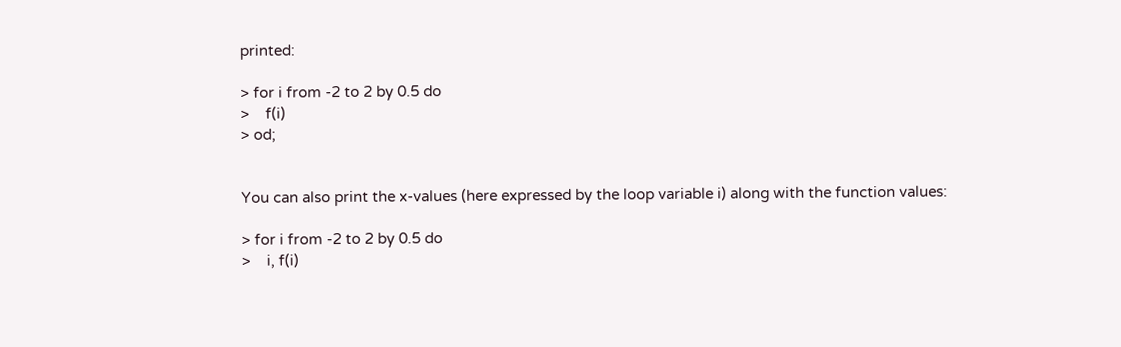printed:

> for i from -2 to 2 by 0.5 do
>    f(i)
> od;


You can also print the x-values (here expressed by the loop variable i) along with the function values:

> for i from -2 to 2 by 0.5 do
>    i, f(i)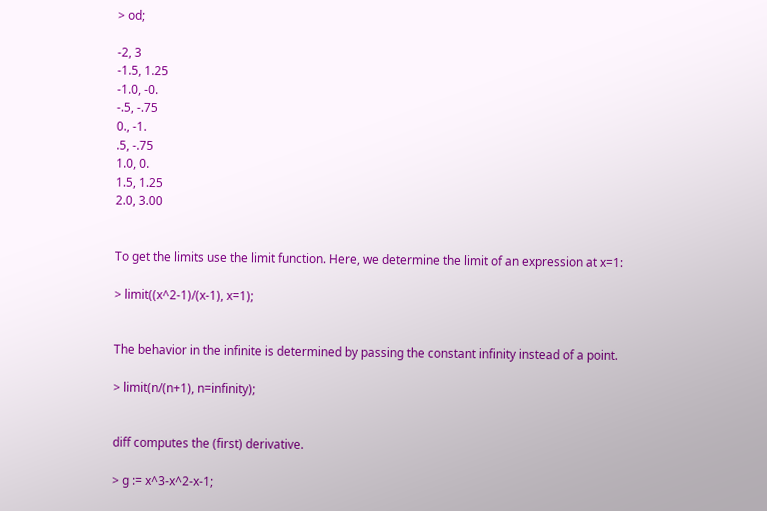> od;

-2, 3
-1.5, 1.25
-1.0, -0.
-.5, -.75
0., -1.
.5, -.75
1.0, 0.
1.5, 1.25
2.0, 3.00


To get the limits use the limit function. Here, we determine the limit of an expression at x=1:

> limit((x^2-1)/(x-1), x=1);


The behavior in the infinite is determined by passing the constant infinity instead of a point.

> limit(n/(n+1), n=infinity);


diff computes the (first) derivative.

> g := x^3-x^2-x-1;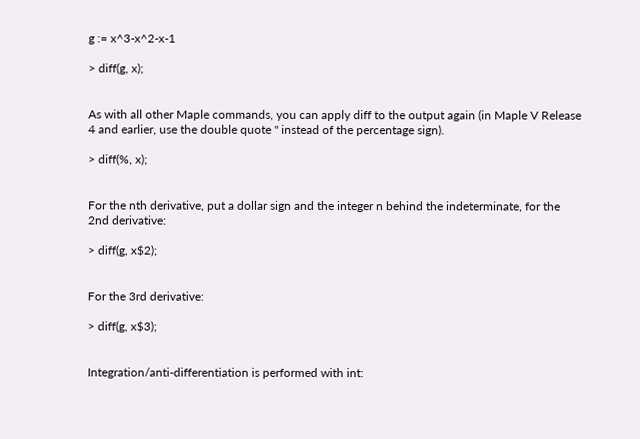g := x^3-x^2-x-1

> diff(g, x);


As with all other Maple commands, you can apply diff to the output again (in Maple V Release 4 and earlier, use the double quote " instead of the percentage sign).

> diff(%, x);


For the nth derivative, put a dollar sign and the integer n behind the indeterminate, for the 2nd derivative:

> diff(g, x$2);


For the 3rd derivative:

> diff(g, x$3);


Integration/anti-differentiation is performed with int: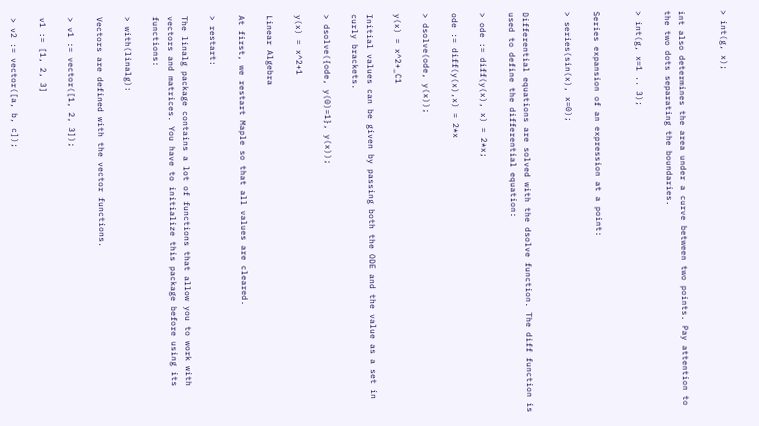> int(g, x);


int also determines the area under a curve between two points. Pay attention to the two dots separating the boundaries.

> int(g, x=1 .. 3);


Series expansion of an expression at a point:

> series(sin(x), x=0);


Differential equations are solved with the dsolve function. The diff function is used to define the differential equation:

> ode := diff(y(x), x) = 2*x;

ode := diff(y(x),x) = 2*x

> dsolve(ode, y(x));

y(x) = x^2+_C1

Initial values can be given by passing both the ODE and the value as a set in curly brackets.

> dsolve({ode, y(0)=1}, y(x));

y(x) = x^2+1

Linear Algebra

At first, we restart Maple so that all values are cleared.

> restart:

The linalg package contains a lot of functions that allow you to work with vectors and matrices. You have to initialize this package before using its functions:

> with(linalg):

Vectors are defined with the vector functions.

> v1 := vector([1, 2, 3]);

v1 := [1, 2, 3]

> v2 := vector([a, b, c]);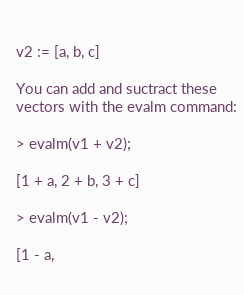v2 := [a, b, c]

You can add and suctract these vectors with the evalm command:

> evalm(v1 + v2);

[1 + a, 2 + b, 3 + c]

> evalm(v1 - v2);

[1 - a,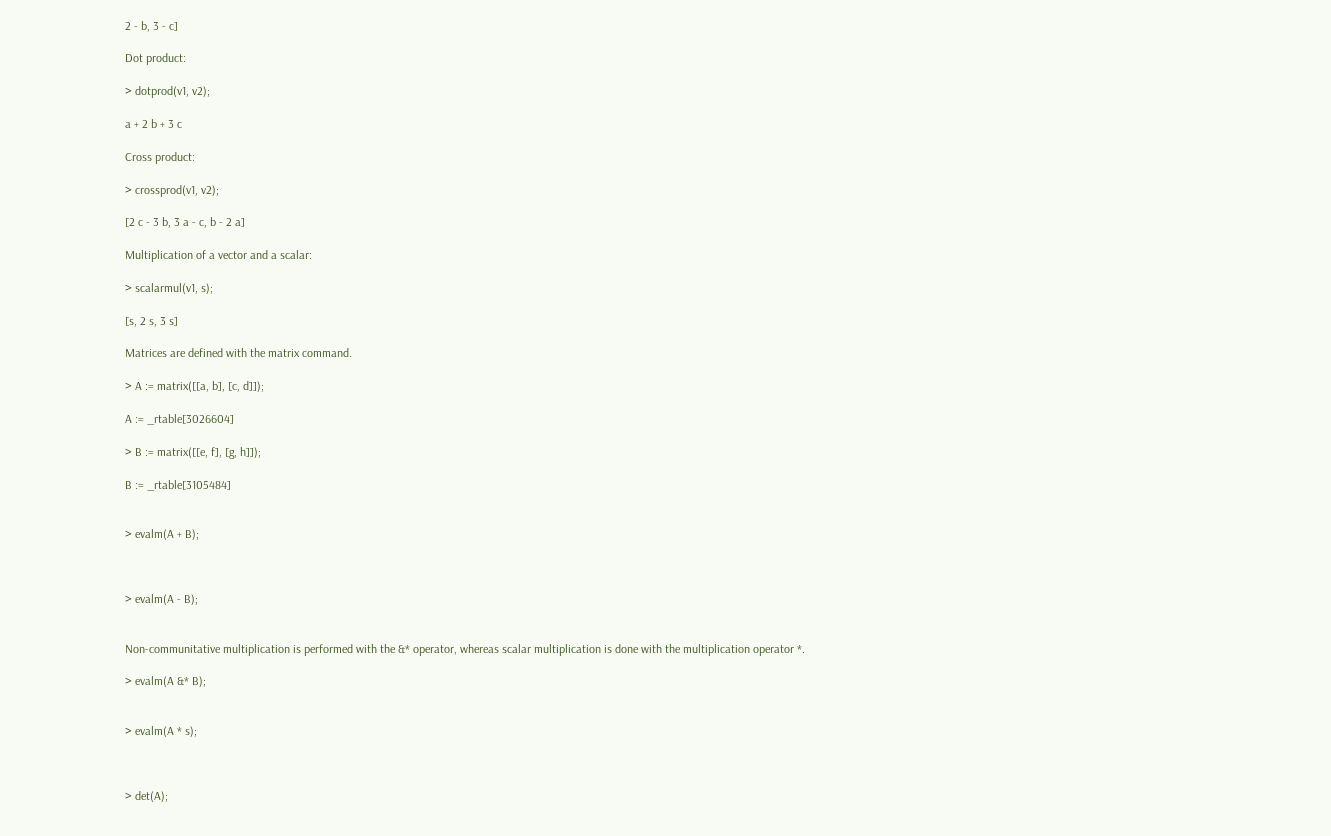2 - b, 3 - c]

Dot product:

> dotprod(v1, v2);

a + 2 b + 3 c

Cross product:

> crossprod(v1, v2);

[2 c - 3 b, 3 a - c, b - 2 a]

Multiplication of a vector and a scalar:

> scalarmul(v1, s);

[s, 2 s, 3 s]

Matrices are defined with the matrix command.

> A := matrix([[a, b], [c, d]]);

A := _rtable[3026604]

> B := matrix([[e, f], [g, h]]);

B := _rtable[3105484]


> evalm(A + B);



> evalm(A - B);


Non-communitative multiplication is performed with the &* operator, whereas scalar multiplication is done with the multiplication operator *.

> evalm(A &* B);


> evalm(A * s);



> det(A);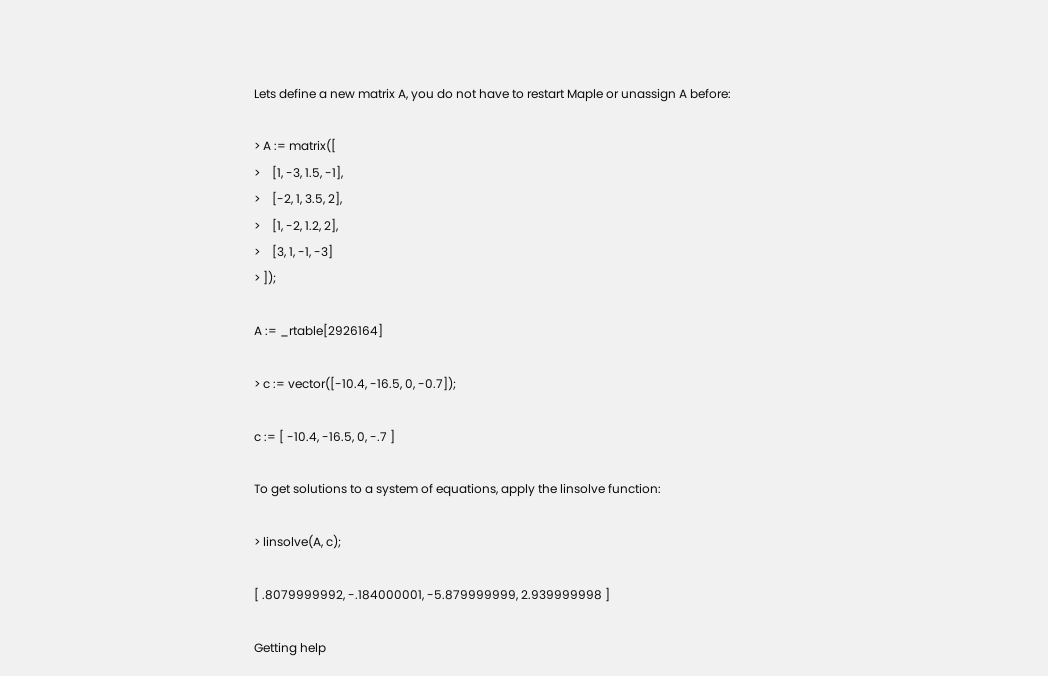Lets define a new matrix A, you do not have to restart Maple or unassign A before:

> A := matrix([
>    [1, -3, 1.5, -1],
>    [-2, 1, 3.5, 2],
>    [1, -2, 1.2, 2],
>    [3, 1, -1, -3]
> ]);

A := _rtable[2926164]

> c := vector([-10.4, -16.5, 0, -0.7]);

c := [ -10.4, -16.5, 0, -.7 ]

To get solutions to a system of equations, apply the linsolve function:

> linsolve(A, c);

[ .8079999992, -.184000001, -5.879999999, 2.939999998 ]

Getting help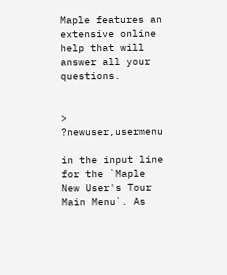Maple features an extensive online help that will answer all your questions.


> ?newuser,usermenu

in the input line for the `Maple New User's Tour Main Menu`. As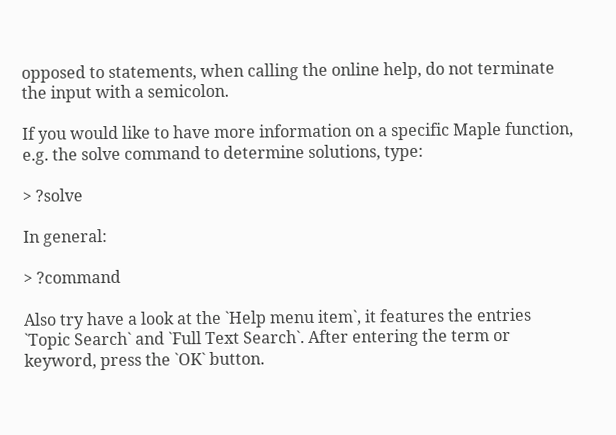opposed to statements, when calling the online help, do not terminate the input with a semicolon.

If you would like to have more information on a specific Maple function, e.g. the solve command to determine solutions, type:

> ?solve

In general:

> ?command

Also try have a look at the `Help menu item`, it features the entries `Topic Search` and `Full Text Search`. After entering the term or keyword, press the `OK` button.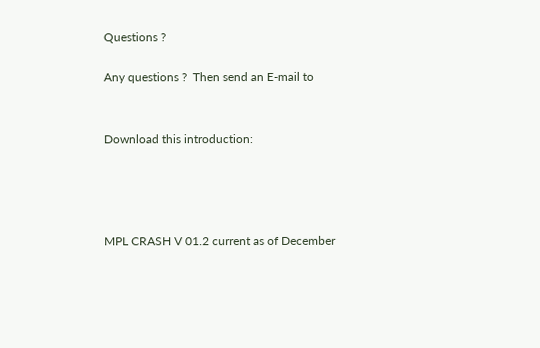Questions ?

Any questions ?  Then send an E-mail to


Download this introduction:




MPL CRASH V 01.2 current as of December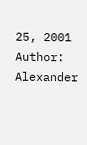25, 2001
Author: Alexander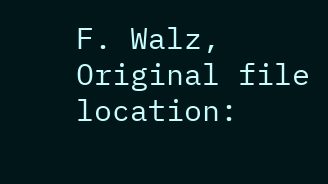F. Walz,
Original file location: